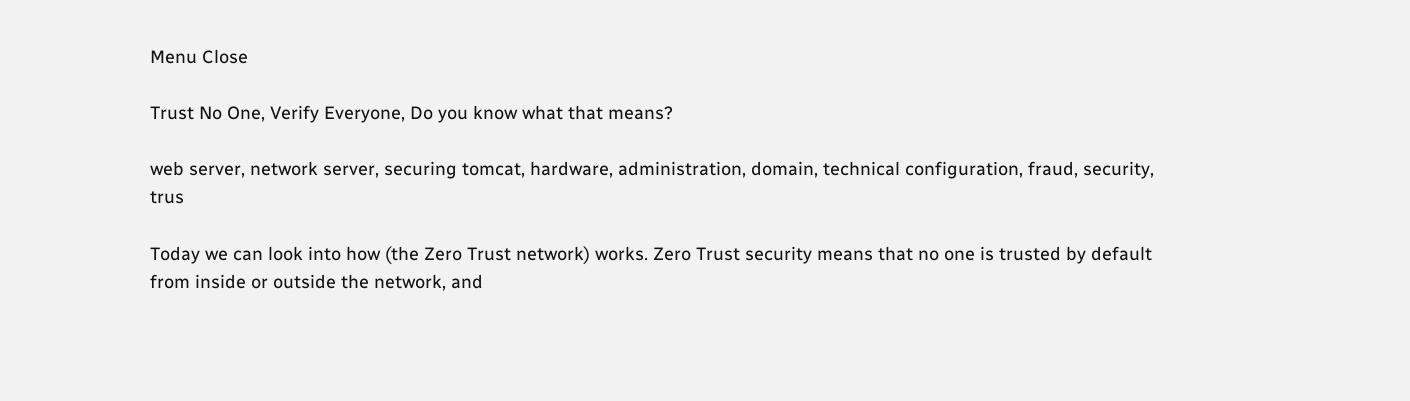Menu Close

Trust No One, Verify Everyone, Do you know what that means?

web server, network server, securing tomcat, hardware, administration, domain, technical configuration, fraud, security, trus

Today we can look into how (the Zero Trust network) works. Zero Trust security means that no one is trusted by default from inside or outside the network, and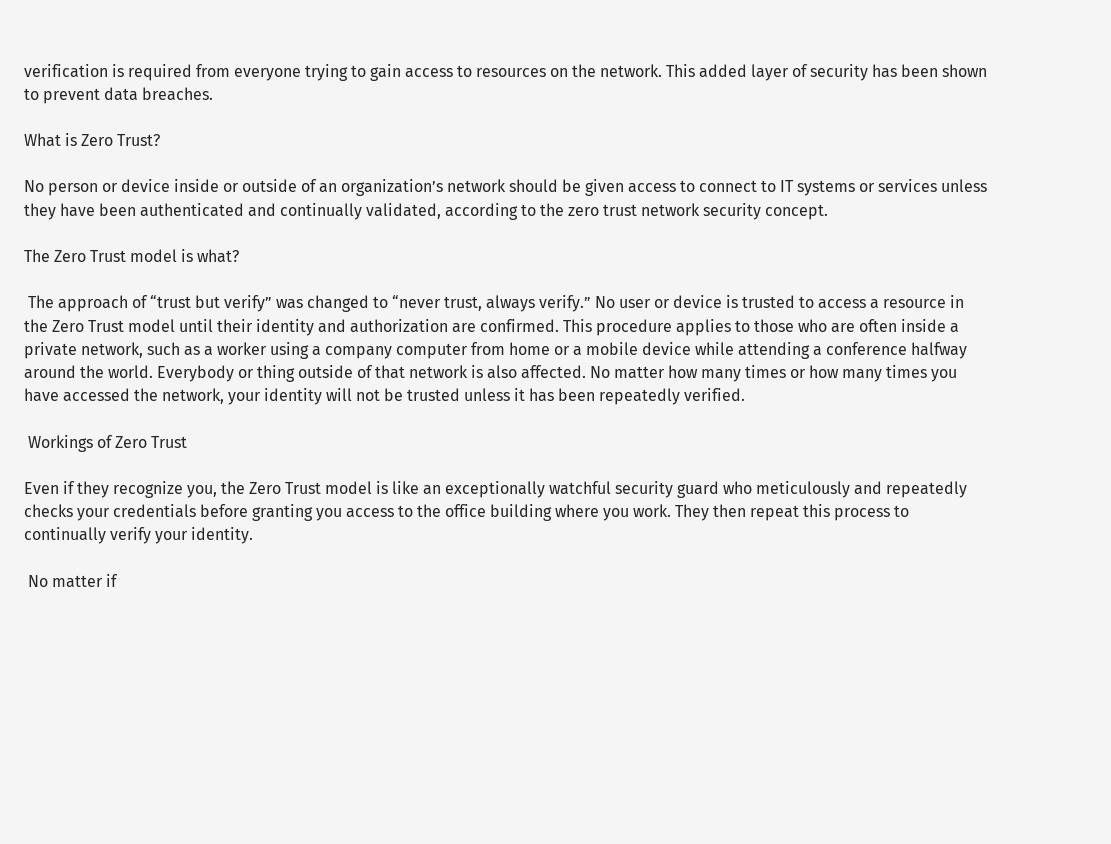verification is required from everyone trying to gain access to resources on the network. This added layer of security has been shown to prevent data breaches.

What is Zero Trust?

No person or device inside or outside of an organization’s network should be given access to connect to IT systems or services unless they have been authenticated and continually validated, according to the zero trust network security concept.

The Zero Trust model is what?

 The approach of “trust but verify” was changed to “never trust, always verify.” No user or device is trusted to access a resource in the Zero Trust model until their identity and authorization are confirmed. This procedure applies to those who are often inside a private network, such as a worker using a company computer from home or a mobile device while attending a conference halfway around the world. Everybody or thing outside of that network is also affected. No matter how many times or how many times you have accessed the network, your identity will not be trusted unless it has been repeatedly verified.

 Workings of Zero Trust

Even if they recognize you, the Zero Trust model is like an exceptionally watchful security guard who meticulously and repeatedly checks your credentials before granting you access to the office building where you work. They then repeat this process to continually verify your identity.

 No matter if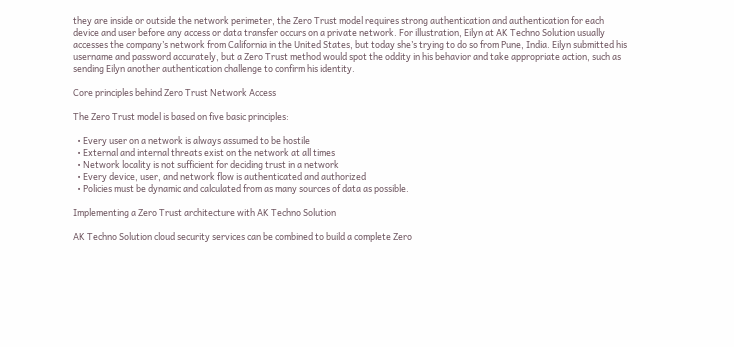they are inside or outside the network perimeter, the Zero Trust model requires strong authentication and authentication for each device and user before any access or data transfer occurs on a private network. For illustration, Eilyn at AK Techno Solution usually accesses the company’s network from California in the United States, but today she’s trying to do so from Pune, India. Eilyn submitted his username and password accurately, but a Zero Trust method would spot the oddity in his behavior and take appropriate action, such as sending Eilyn another authentication challenge to confirm his identity.

Core principles behind Zero Trust Network Access

The Zero Trust model is based on five basic principles:

  • Every user on a network is always assumed to be hostile
  • External and internal threats exist on the network at all times
  • Network locality is not sufficient for deciding trust in a network
  • Every device, user, and network flow is authenticated and authorized
  • Policies must be dynamic and calculated from as many sources of data as possible.

Implementing a Zero Trust architecture with AK Techno Solution

AK Techno Solution cloud security services can be combined to build a complete Zero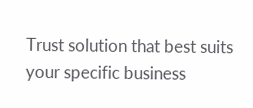Trust solution that best suits your specific business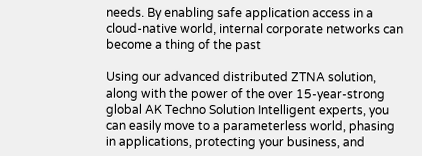needs. By enabling safe application access in a cloud-native world, internal corporate networks can become a thing of the past

Using our advanced distributed ZTNA solution, along with the power of the over 15-year-strong global AK Techno Solution Intelligent experts, you can easily move to a parameterless world, phasing in applications, protecting your business, and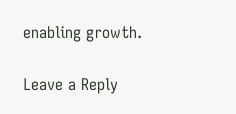enabling growth.

Leave a Reply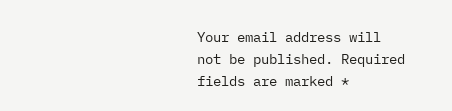Your email address will not be published. Required fields are marked *